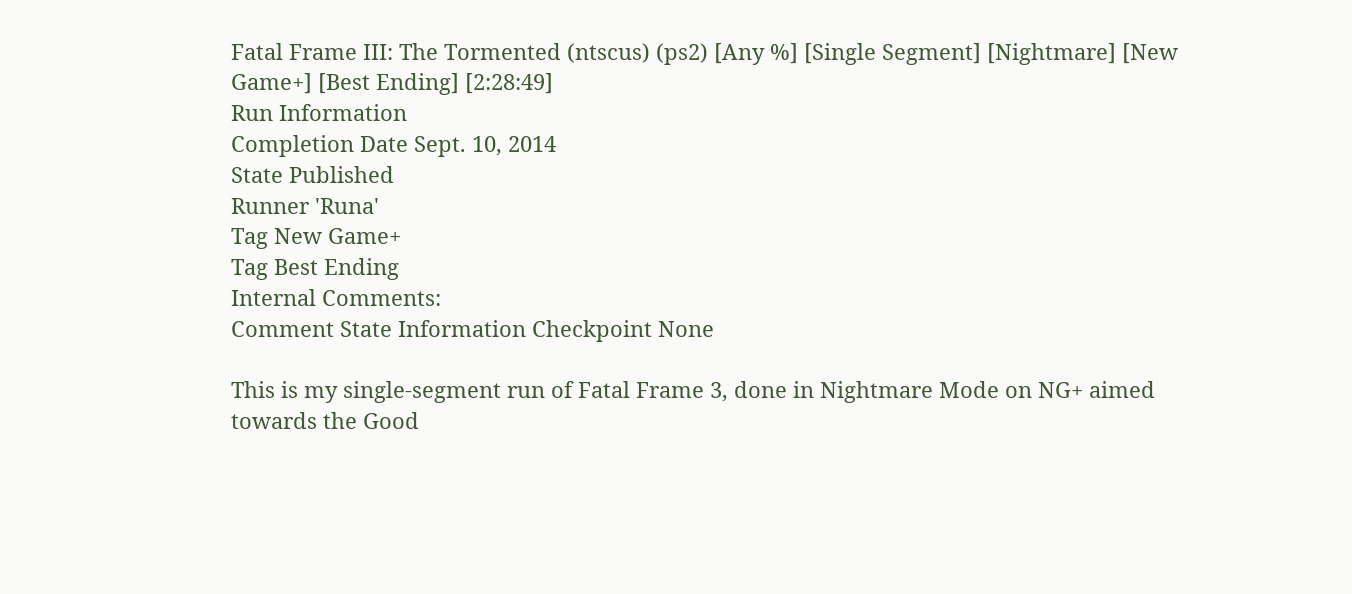Fatal Frame III: The Tormented (ntscus) (ps2) [Any %] [Single Segment] [Nightmare] [New Game+] [Best Ending] [2:28:49]
Run Information
Completion Date Sept. 10, 2014
State Published
Runner 'Runa'
Tag New Game+
Tag Best Ending
Internal Comments:
Comment State Information Checkpoint None

This is my single-segment run of Fatal Frame 3, done in Nightmare Mode on NG+ aimed towards the Good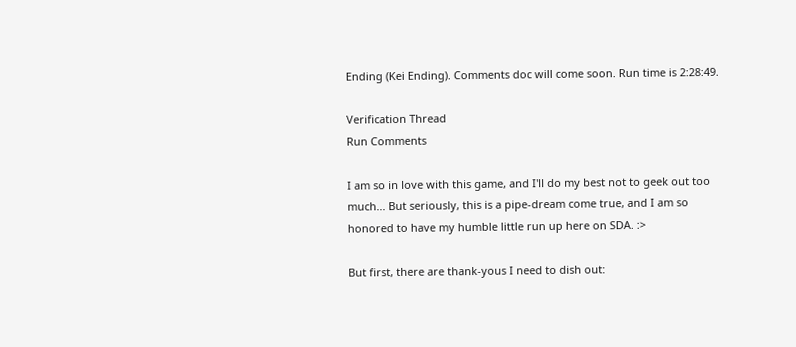Ending (Kei Ending). Comments doc will come soon. Run time is 2:28:49.

Verification Thread
Run Comments

I am so in love with this game, and I'll do my best not to geek out too much... But seriously, this is a pipe-dream come true, and I am so honored to have my humble little run up here on SDA. :>

But first, there are thank-yous I need to dish out: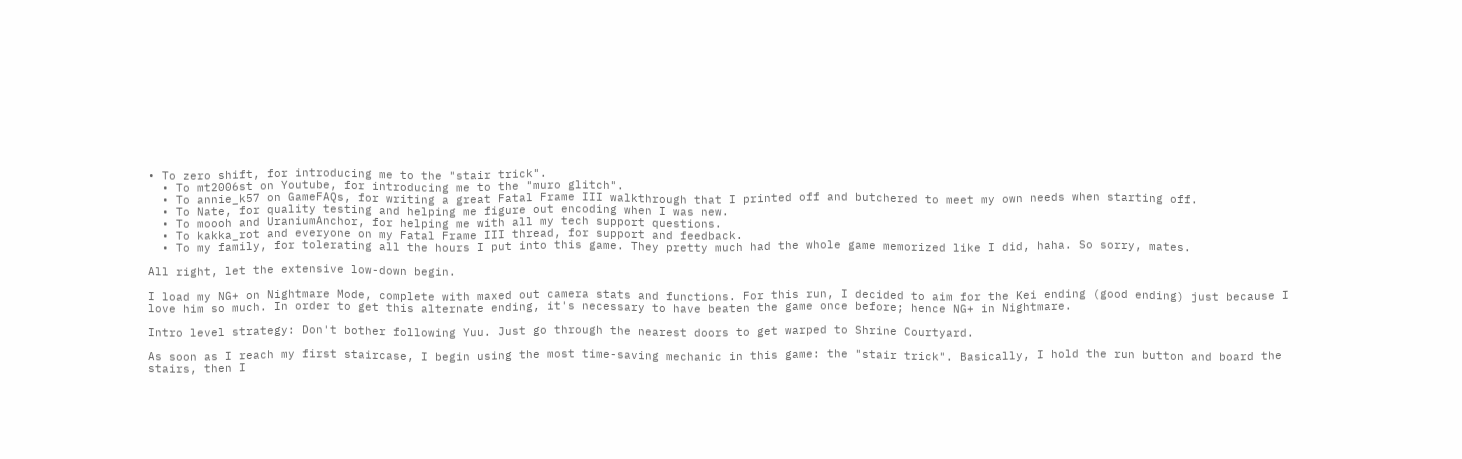• To zero shift, for introducing me to the "stair trick".
  • To mt2006st on Youtube, for introducing me to the "muro glitch".
  • To annie_k57 on GameFAQs, for writing a great Fatal Frame III walkthrough that I printed off and butchered to meet my own needs when starting off.
  • To Nate, for quality testing and helping me figure out encoding when I was new.
  • To moooh and UraniumAnchor, for helping me with all my tech support questions.
  • To kakka_rot and everyone on my Fatal Frame III thread, for support and feedback.
  • To my family, for tolerating all the hours I put into this game. They pretty much had the whole game memorized like I did, haha. So sorry, mates.

All right, let the extensive low-down begin.

I load my NG+ on Nightmare Mode, complete with maxed out camera stats and functions. For this run, I decided to aim for the Kei ending (good ending) just because I love him so much. In order to get this alternate ending, it's necessary to have beaten the game once before; hence NG+ in Nightmare.

Intro level strategy: Don't bother following Yuu. Just go through the nearest doors to get warped to Shrine Courtyard.

As soon as I reach my first staircase, I begin using the most time-saving mechanic in this game: the "stair trick". Basically, I hold the run button and board the stairs, then I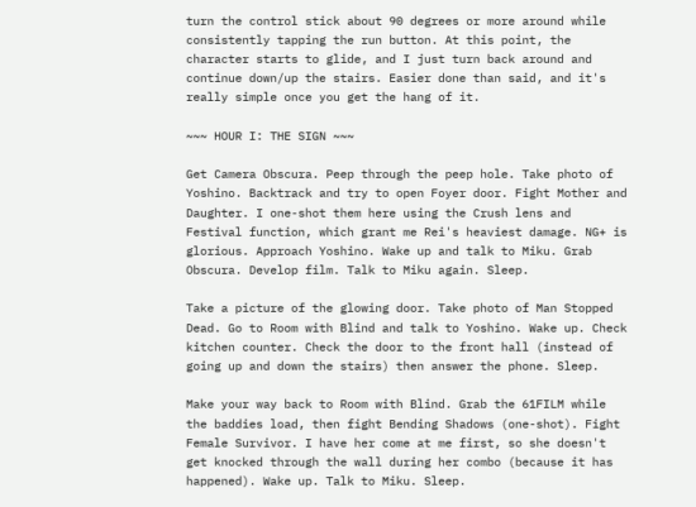turn the control stick about 90 degrees or more around while consistently tapping the run button. At this point, the character starts to glide, and I just turn back around and continue down/up the stairs. Easier done than said, and it's really simple once you get the hang of it.

~~~ HOUR I: THE SIGN ~~~

Get Camera Obscura. Peep through the peep hole. Take photo of Yoshino. Backtrack and try to open Foyer door. Fight Mother and Daughter. I one-shot them here using the Crush lens and Festival function, which grant me Rei's heaviest damage. NG+ is glorious. Approach Yoshino. Wake up and talk to Miku. Grab Obscura. Develop film. Talk to Miku again. Sleep.

Take a picture of the glowing door. Take photo of Man Stopped Dead. Go to Room with Blind and talk to Yoshino. Wake up. Check kitchen counter. Check the door to the front hall (instead of going up and down the stairs) then answer the phone. Sleep.

Make your way back to Room with Blind. Grab the 61FILM while the baddies load, then fight Bending Shadows (one-shot). Fight Female Survivor. I have her come at me first, so she doesn't get knocked through the wall during her combo (because it has happened). Wake up. Talk to Miku. Sleep.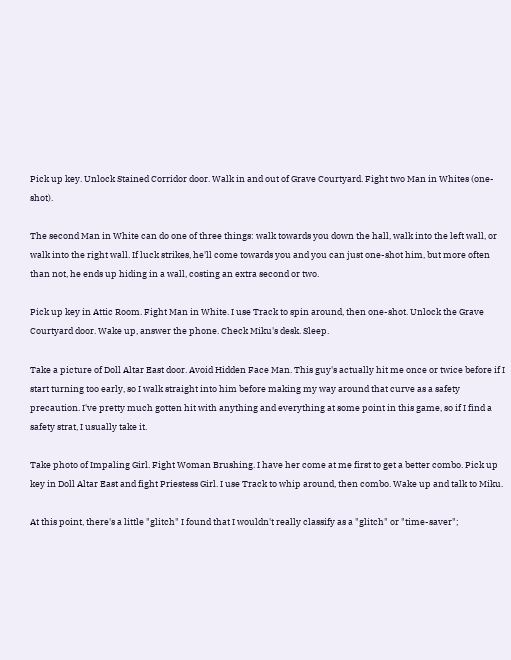Pick up key. Unlock Stained Corridor door. Walk in and out of Grave Courtyard. Fight two Man in Whites (one-shot).

The second Man in White can do one of three things: walk towards you down the hall, walk into the left wall, or walk into the right wall. If luck strikes, he'll come towards you and you can just one-shot him, but more often than not, he ends up hiding in a wall, costing an extra second or two.

Pick up key in Attic Room. Fight Man in White. I use Track to spin around, then one-shot. Unlock the Grave Courtyard door. Wake up, answer the phone. Check Miku's desk. Sleep.

Take a picture of Doll Altar East door. Avoid Hidden Face Man. This guy's actually hit me once or twice before if I start turning too early, so I walk straight into him before making my way around that curve as a safety precaution. I've pretty much gotten hit with anything and everything at some point in this game, so if I find a safety strat, I usually take it.

Take photo of Impaling Girl. Fight Woman Brushing. I have her come at me first to get a better combo. Pick up key in Doll Altar East and fight Priestess Girl. I use Track to whip around, then combo. Wake up and talk to Miku.

At this point, there's a little "glitch" I found that I wouldn't really classify as a "glitch" or "time-saver";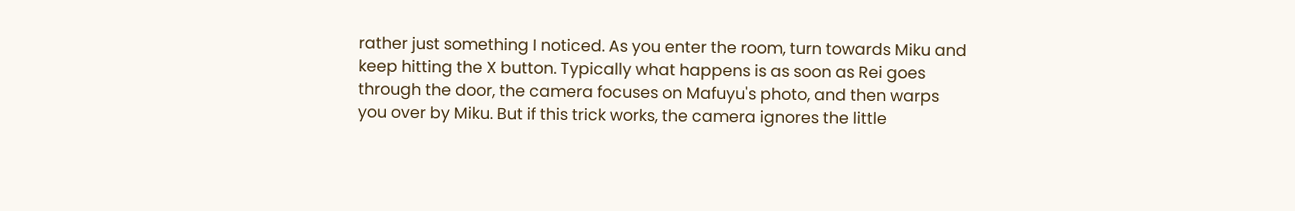rather just something I noticed. As you enter the room, turn towards Miku and keep hitting the X button. Typically what happens is as soon as Rei goes through the door, the camera focuses on Mafuyu's photo, and then warps you over by Miku. But if this trick works, the camera ignores the little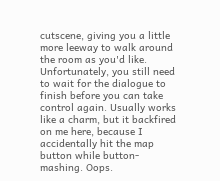cutscene, giving you a little more leeway to walk around the room as you'd like. Unfortunately, you still need to wait for the dialogue to finish before you can take control again. Usually works like a charm, but it backfired on me here, because I accidentally hit the map button while button-mashing. Oops.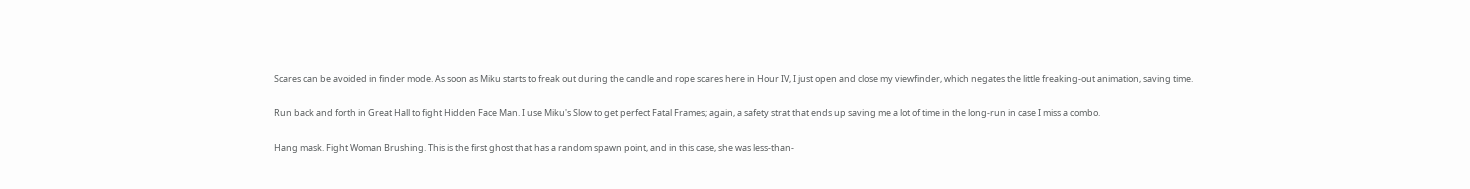Scares can be avoided in finder mode. As soon as Miku starts to freak out during the candle and rope scares here in Hour IV, I just open and close my viewfinder, which negates the little freaking-out animation, saving time.

Run back and forth in Great Hall to fight Hidden Face Man. I use Miku's Slow to get perfect Fatal Frames; again, a safety strat that ends up saving me a lot of time in the long-run in case I miss a combo.

Hang mask. Fight Woman Brushing. This is the first ghost that has a random spawn point, and in this case, she was less-than-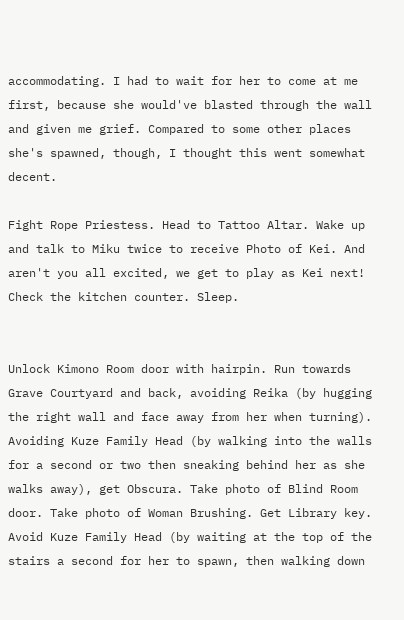accommodating. I had to wait for her to come at me first, because she would've blasted through the wall and given me grief. Compared to some other places she's spawned, though, I thought this went somewhat decent.

Fight Rope Priestess. Head to Tattoo Altar. Wake up and talk to Miku twice to receive Photo of Kei. And aren't you all excited, we get to play as Kei next! Check the kitchen counter. Sleep.


Unlock Kimono Room door with hairpin. Run towards Grave Courtyard and back, avoiding Reika (by hugging the right wall and face away from her when turning). Avoiding Kuze Family Head (by walking into the walls for a second or two then sneaking behind her as she walks away), get Obscura. Take photo of Blind Room door. Take photo of Woman Brushing. Get Library key. Avoid Kuze Family Head (by waiting at the top of the stairs a second for her to spawn, then walking down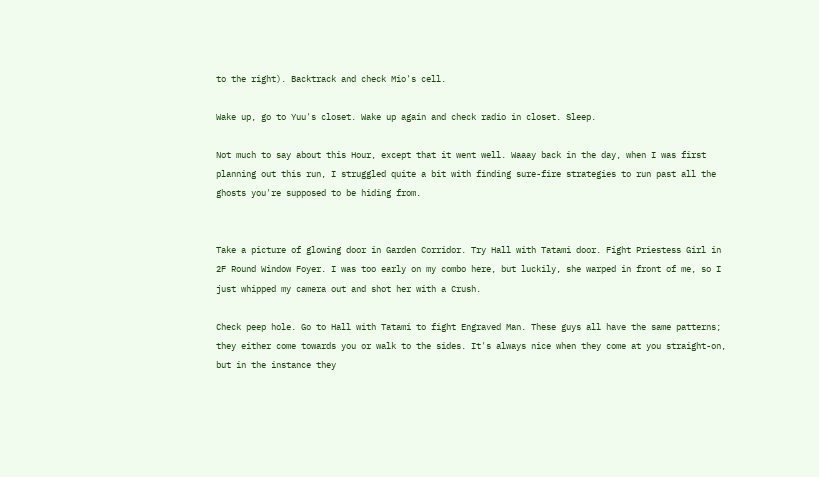to the right). Backtrack and check Mio's cell.

Wake up, go to Yuu's closet. Wake up again and check radio in closet. Sleep.

Not much to say about this Hour, except that it went well. Waaay back in the day, when I was first planning out this run, I struggled quite a bit with finding sure-fire strategies to run past all the ghosts you're supposed to be hiding from.


Take a picture of glowing door in Garden Corridor. Try Hall with Tatami door. Fight Priestess Girl in 2F Round Window Foyer. I was too early on my combo here, but luckily, she warped in front of me, so I just whipped my camera out and shot her with a Crush.

Check peep hole. Go to Hall with Tatami to fight Engraved Man. These guys all have the same patterns; they either come towards you or walk to the sides. It's always nice when they come at you straight-on, but in the instance they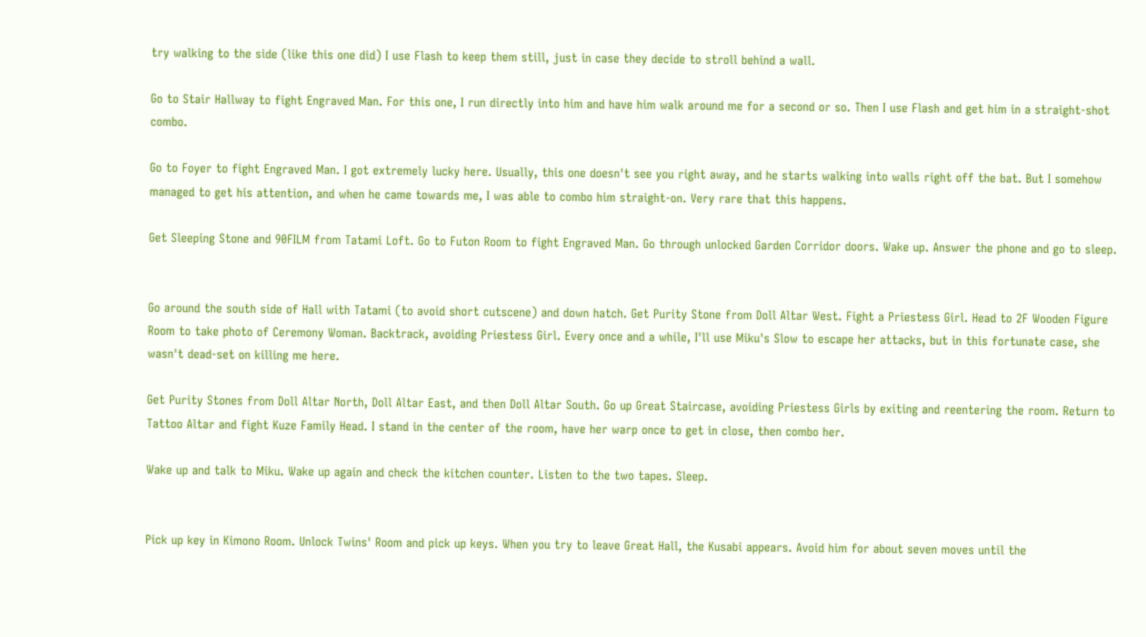try walking to the side (like this one did) I use Flash to keep them still, just in case they decide to stroll behind a wall.

Go to Stair Hallway to fight Engraved Man. For this one, I run directly into him and have him walk around me for a second or so. Then I use Flash and get him in a straight-shot combo.

Go to Foyer to fight Engraved Man. I got extremely lucky here. Usually, this one doesn't see you right away, and he starts walking into walls right off the bat. But I somehow managed to get his attention, and when he came towards me, I was able to combo him straight-on. Very rare that this happens.

Get Sleeping Stone and 90FILM from Tatami Loft. Go to Futon Room to fight Engraved Man. Go through unlocked Garden Corridor doors. Wake up. Answer the phone and go to sleep.


Go around the south side of Hall with Tatami (to avoid short cutscene) and down hatch. Get Purity Stone from Doll Altar West. Fight a Priestess Girl. Head to 2F Wooden Figure Room to take photo of Ceremony Woman. Backtrack, avoiding Priestess Girl. Every once and a while, I'll use Miku's Slow to escape her attacks, but in this fortunate case, she wasn't dead-set on killing me here.

Get Purity Stones from Doll Altar North, Doll Altar East, and then Doll Altar South. Go up Great Staircase, avoiding Priestess Girls by exiting and reentering the room. Return to Tattoo Altar and fight Kuze Family Head. I stand in the center of the room, have her warp once to get in close, then combo her.

Wake up and talk to Miku. Wake up again and check the kitchen counter. Listen to the two tapes. Sleep.


Pick up key in Kimono Room. Unlock Twins' Room and pick up keys. When you try to leave Great Hall, the Kusabi appears. Avoid him for about seven moves until the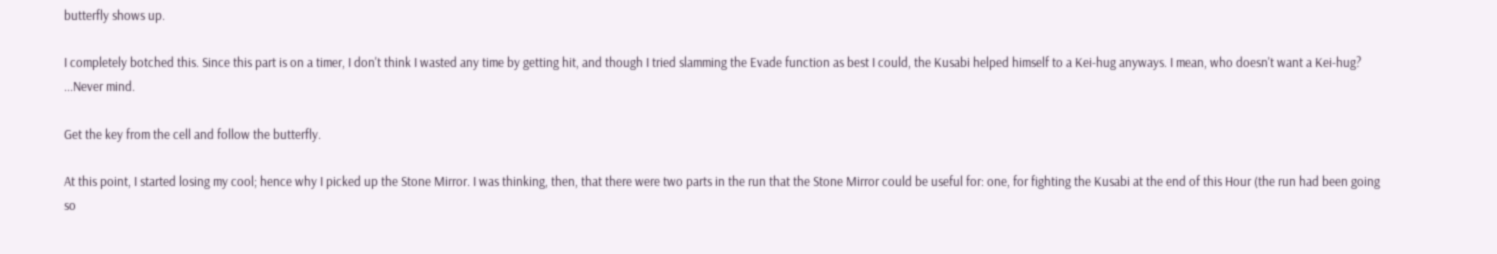butterfly shows up.

I completely botched this. Since this part is on a timer, I don't think I wasted any time by getting hit, and though I tried slamming the Evade function as best I could, the Kusabi helped himself to a Kei-hug anyways. I mean, who doesn't want a Kei-hug? ...Never mind.

Get the key from the cell and follow the butterfly.

At this point, I started losing my cool; hence why I picked up the Stone Mirror. I was thinking, then, that there were two parts in the run that the Stone Mirror could be useful for: one, for fighting the Kusabi at the end of this Hour (the run had been going so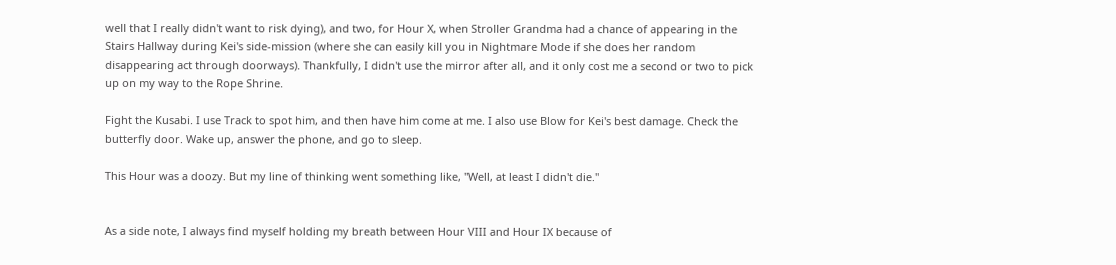well that I really didn't want to risk dying), and two, for Hour X, when Stroller Grandma had a chance of appearing in the Stairs Hallway during Kei's side-mission (where she can easily kill you in Nightmare Mode if she does her random disappearing act through doorways). Thankfully, I didn't use the mirror after all, and it only cost me a second or two to pick up on my way to the Rope Shrine.

Fight the Kusabi. I use Track to spot him, and then have him come at me. I also use Blow for Kei's best damage. Check the butterfly door. Wake up, answer the phone, and go to sleep.

This Hour was a doozy. But my line of thinking went something like, "Well, at least I didn't die."


As a side note, I always find myself holding my breath between Hour VIII and Hour IX because of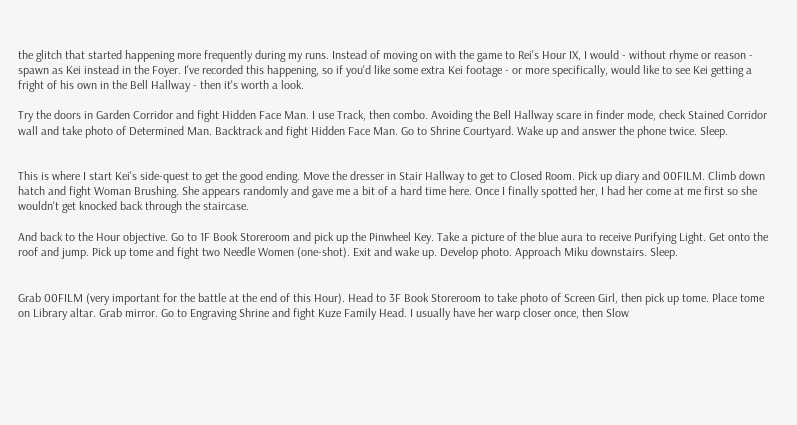the glitch that started happening more frequently during my runs. Instead of moving on with the game to Rei's Hour IX, I would - without rhyme or reason - spawn as Kei instead in the Foyer. I've recorded this happening, so if you'd like some extra Kei footage - or more specifically, would like to see Kei getting a fright of his own in the Bell Hallway - then it's worth a look.

Try the doors in Garden Corridor and fight Hidden Face Man. I use Track, then combo. Avoiding the Bell Hallway scare in finder mode, check Stained Corridor wall and take photo of Determined Man. Backtrack and fight Hidden Face Man. Go to Shrine Courtyard. Wake up and answer the phone twice. Sleep.


This is where I start Kei's side-quest to get the good ending. Move the dresser in Stair Hallway to get to Closed Room. Pick up diary and 00FILM. Climb down hatch and fight Woman Brushing. She appears randomly and gave me a bit of a hard time here. Once I finally spotted her, I had her come at me first so she wouldn't get knocked back through the staircase.

And back to the Hour objective. Go to 1F Book Storeroom and pick up the Pinwheel Key. Take a picture of the blue aura to receive Purifying Light. Get onto the roof and jump. Pick up tome and fight two Needle Women (one-shot). Exit and wake up. Develop photo. Approach Miku downstairs. Sleep.


Grab 00FILM (very important for the battle at the end of this Hour). Head to 3F Book Storeroom to take photo of Screen Girl, then pick up tome. Place tome on Library altar. Grab mirror. Go to Engraving Shrine and fight Kuze Family Head. I usually have her warp closer once, then Slow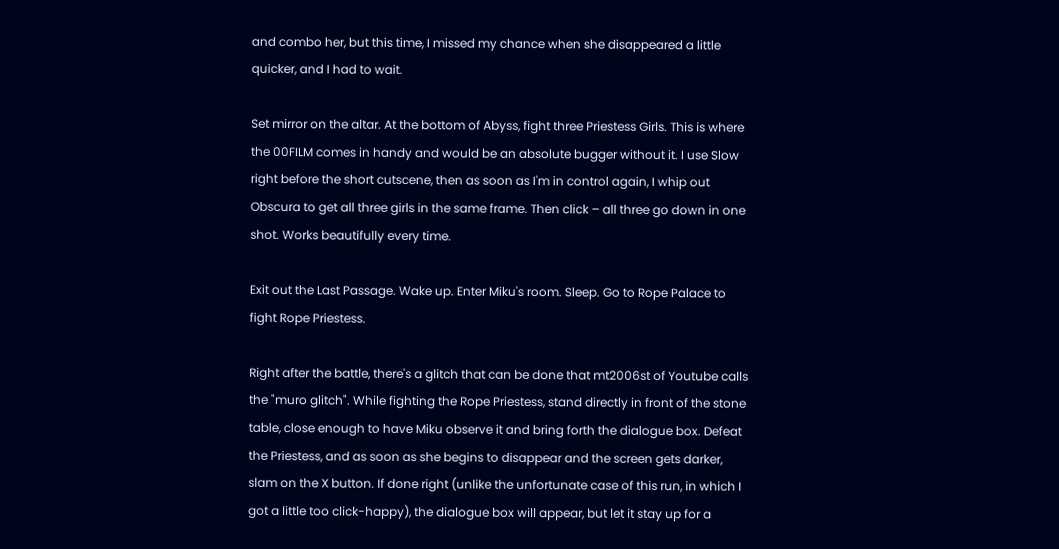and combo her, but this time, I missed my chance when she disappeared a little quicker, and I had to wait.

Set mirror on the altar. At the bottom of Abyss, fight three Priestess Girls. This is where the 00FILM comes in handy and would be an absolute bugger without it. I use Slow right before the short cutscene, then as soon as I'm in control again, I whip out Obscura to get all three girls in the same frame. Then click – all three go down in one shot. Works beautifully every time.

Exit out the Last Passage. Wake up. Enter Miku's room. Sleep. Go to Rope Palace to fight Rope Priestess.

Right after the battle, there's a glitch that can be done that mt2006st of Youtube calls the "muro glitch". While fighting the Rope Priestess, stand directly in front of the stone table, close enough to have Miku observe it and bring forth the dialogue box. Defeat the Priestess, and as soon as she begins to disappear and the screen gets darker, slam on the X button. If done right (unlike the unfortunate case of this run, in which I got a little too click-happy), the dialogue box will appear, but let it stay up for a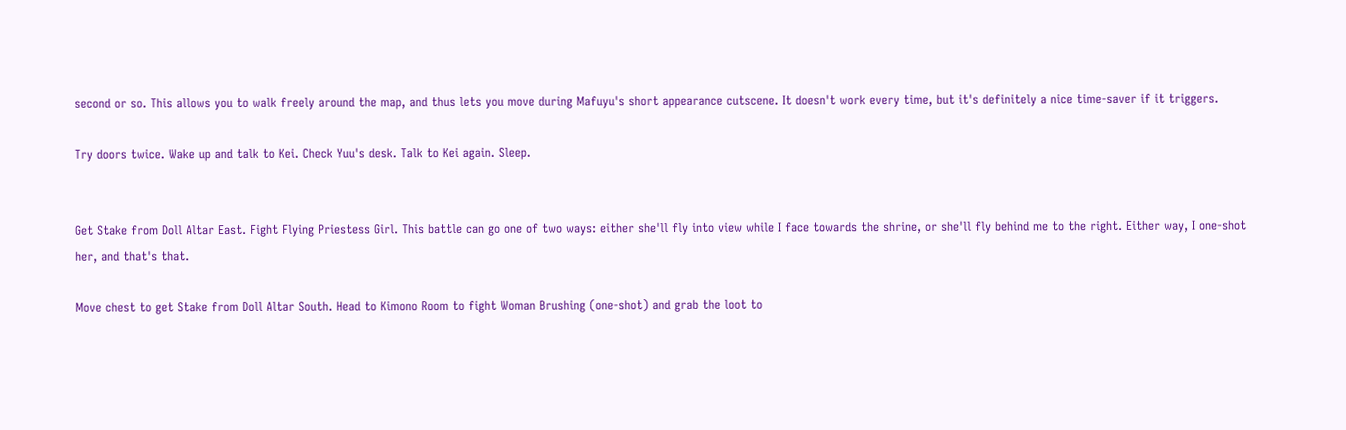second or so. This allows you to walk freely around the map, and thus lets you move during Mafuyu's short appearance cutscene. It doesn't work every time, but it's definitely a nice time-saver if it triggers.

Try doors twice. Wake up and talk to Kei. Check Yuu's desk. Talk to Kei again. Sleep.


Get Stake from Doll Altar East. Fight Flying Priestess Girl. This battle can go one of two ways: either she'll fly into view while I face towards the shrine, or she'll fly behind me to the right. Either way, I one-shot her, and that's that.

Move chest to get Stake from Doll Altar South. Head to Kimono Room to fight Woman Brushing (one-shot) and grab the loot to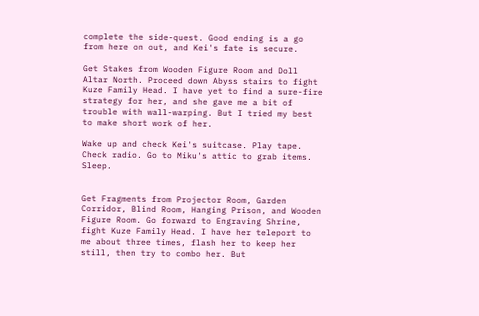complete the side-quest. Good ending is a go from here on out, and Kei's fate is secure.

Get Stakes from Wooden Figure Room and Doll Altar North. Proceed down Abyss stairs to fight Kuze Family Head. I have yet to find a sure-fire strategy for her, and she gave me a bit of trouble with wall-warping. But I tried my best to make short work of her.

Wake up and check Kei's suitcase. Play tape. Check radio. Go to Miku's attic to grab items. Sleep.


Get Fragments from Projector Room, Garden Corridor, Blind Room, Hanging Prison, and Wooden Figure Room. Go forward to Engraving Shrine, fight Kuze Family Head. I have her teleport to me about three times, flash her to keep her still, then try to combo her. But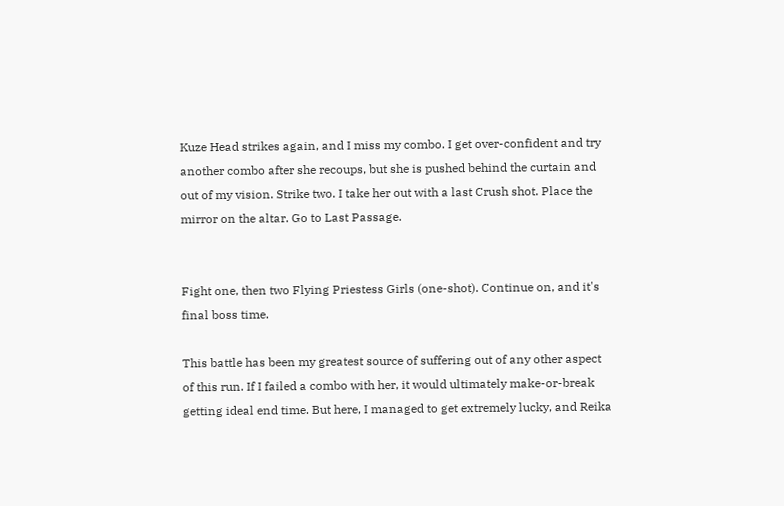Kuze Head strikes again, and I miss my combo. I get over-confident and try another combo after she recoups, but she is pushed behind the curtain and out of my vision. Strike two. I take her out with a last Crush shot. Place the mirror on the altar. Go to Last Passage.


Fight one, then two Flying Priestess Girls (one-shot). Continue on, and it's final boss time.

This battle has been my greatest source of suffering out of any other aspect of this run. If I failed a combo with her, it would ultimately make-or-break getting ideal end time. But here, I managed to get extremely lucky, and Reika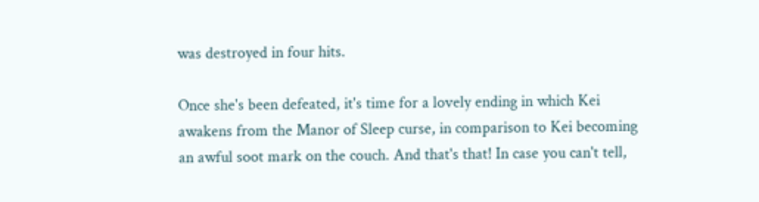was destroyed in four hits.

Once she's been defeated, it's time for a lovely ending in which Kei awakens from the Manor of Sleep curse, in comparison to Kei becoming an awful soot mark on the couch. And that's that! In case you can't tell,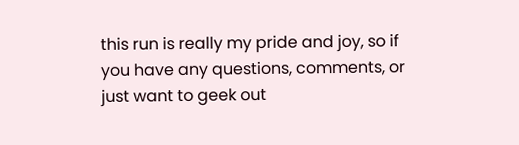this run is really my pride and joy, so if you have any questions, comments, or just want to geek out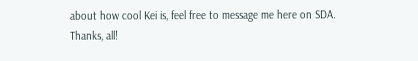about how cool Kei is, feel free to message me here on SDA. Thanks, all!